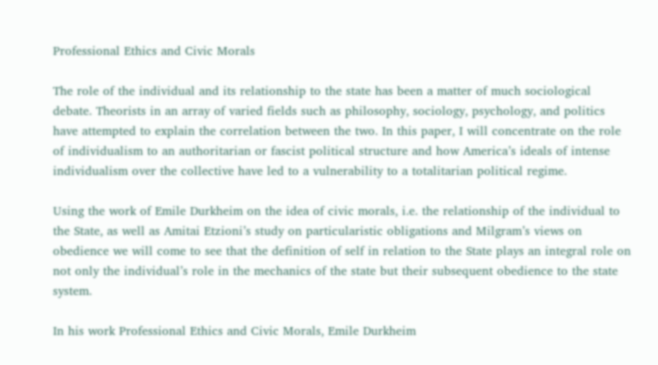Professional Ethics and Civic Morals

The role of the individual and its relationship to the state has been a matter of much sociological debate. Theorists in an array of varied fields such as philosophy, sociology, psychology, and politics have attempted to explain the correlation between the two. In this paper, I will concentrate on the role of individualism to an authoritarian or fascist political structure and how America’s ideals of intense individualism over the collective have led to a vulnerability to a totalitarian political regime.

Using the work of Emile Durkheim on the idea of civic morals, i.e. the relationship of the individual to the State, as well as Amitai Etzioni’s study on particularistic obligations and Milgram’s views on obedience we will come to see that the definition of self in relation to the State plays an integral role on not only the individual’s role in the mechanics of the state but their subsequent obedience to the state system.

In his work Professional Ethics and Civic Morals, Emile Durkheim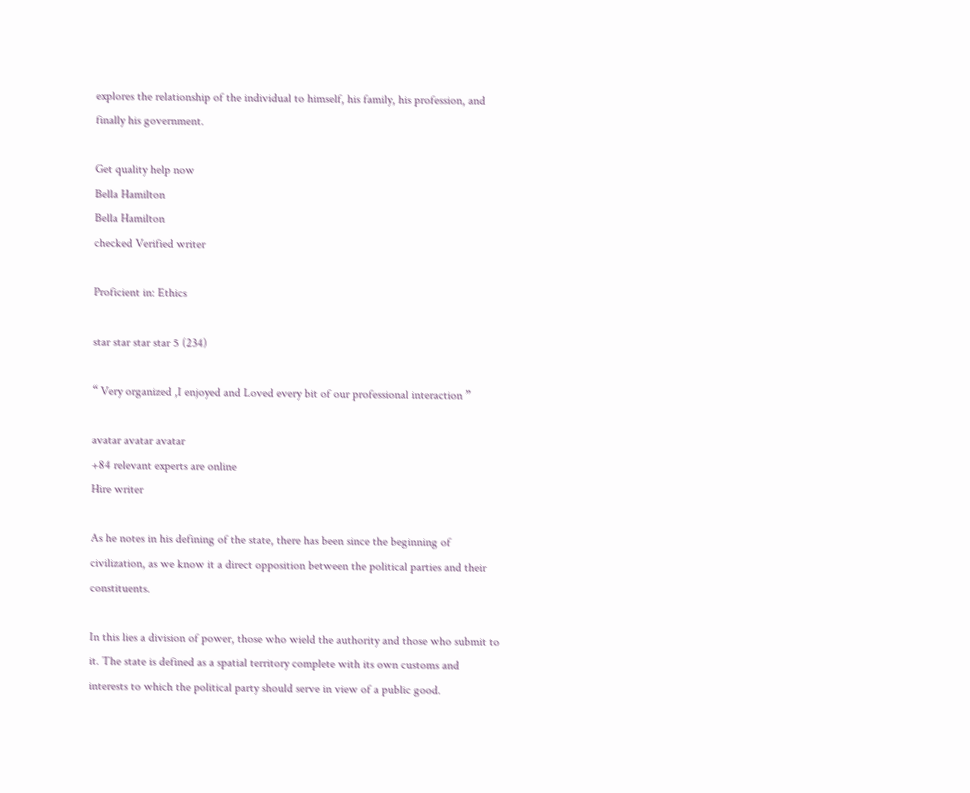explores the relationship of the individual to himself, his family, his profession, and finally his government.

Get quality help now
Bella Hamilton
Bella Hamilton
checked Verified writer

Proficient in: Ethics

star star star star 5 (234)

“ Very organized ,I enjoyed and Loved every bit of our professional interaction ”

avatar avatar avatar
+84 relevant experts are online
Hire writer

As he notes in his defining of the state, there has been since the beginning of civilization, as we know it a direct opposition between the political parties and their constituents.

In this lies a division of power, those who wield the authority and those who submit to it. The state is defined as a spatial territory complete with its own customs and interests to which the political party should serve in view of a public good.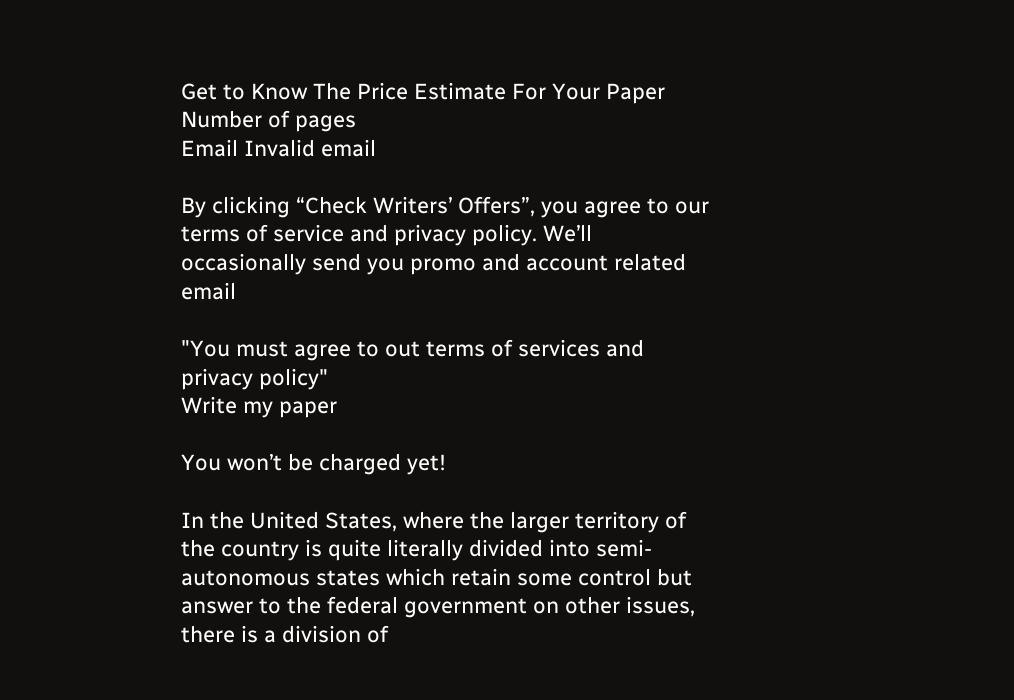Get to Know The Price Estimate For Your Paper
Number of pages
Email Invalid email

By clicking “Check Writers’ Offers”, you agree to our terms of service and privacy policy. We’ll occasionally send you promo and account related email

"You must agree to out terms of services and privacy policy"
Write my paper

You won’t be charged yet!

In the United States, where the larger territory of the country is quite literally divided into semi-autonomous states which retain some control but answer to the federal government on other issues, there is a division of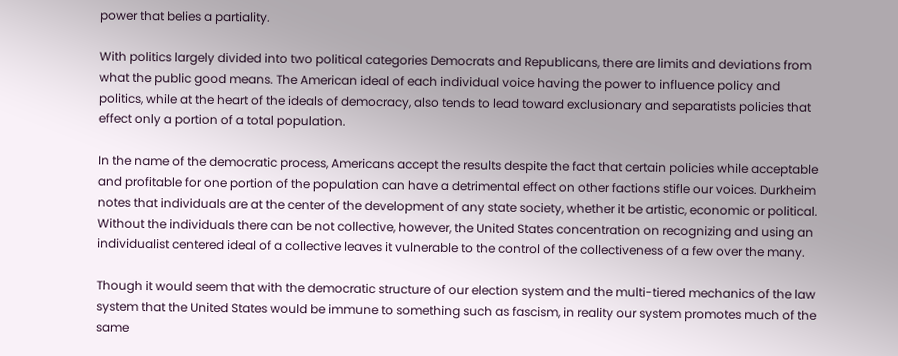power that belies a partiality.

With politics largely divided into two political categories Democrats and Republicans, there are limits and deviations from what the public good means. The American ideal of each individual voice having the power to influence policy and politics, while at the heart of the ideals of democracy, also tends to lead toward exclusionary and separatists policies that effect only a portion of a total population.

In the name of the democratic process, Americans accept the results despite the fact that certain policies while acceptable and profitable for one portion of the population can have a detrimental effect on other factions stifle our voices. Durkheim notes that individuals are at the center of the development of any state society, whether it be artistic, economic or political. Without the individuals there can be not collective, however, the United States concentration on recognizing and using an individualist centered ideal of a collective leaves it vulnerable to the control of the collectiveness of a few over the many.

Though it would seem that with the democratic structure of our election system and the multi-tiered mechanics of the law system that the United States would be immune to something such as fascism, in reality our system promotes much of the same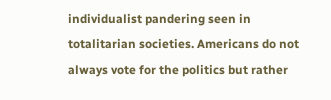individualist pandering seen in totalitarian societies. Americans do not always vote for the politics but rather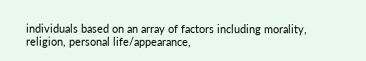individuals based on an array of factors including morality, religion, personal life/appearance,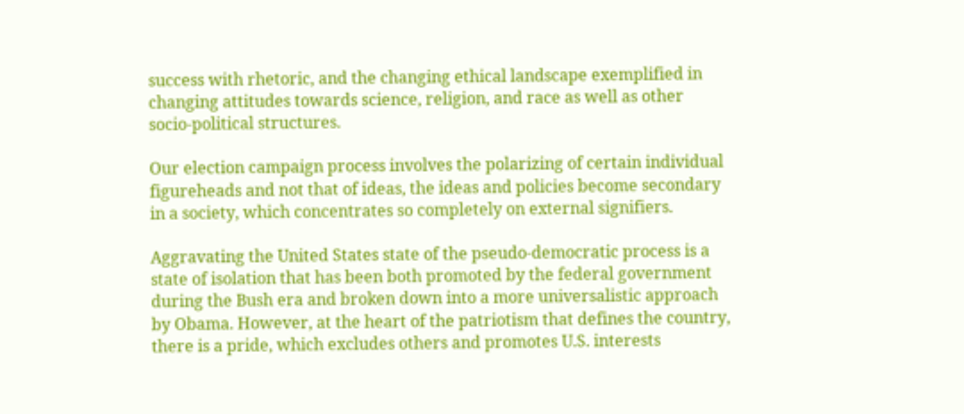success with rhetoric, and the changing ethical landscape exemplified in changing attitudes towards science, religion, and race as well as other socio-political structures.

Our election campaign process involves the polarizing of certain individual figureheads and not that of ideas, the ideas and policies become secondary in a society, which concentrates so completely on external signifiers.

Aggravating the United States state of the pseudo-democratic process is a state of isolation that has been both promoted by the federal government during the Bush era and broken down into a more universalistic approach by Obama. However, at the heart of the patriotism that defines the country, there is a pride, which excludes others and promotes U.S. interests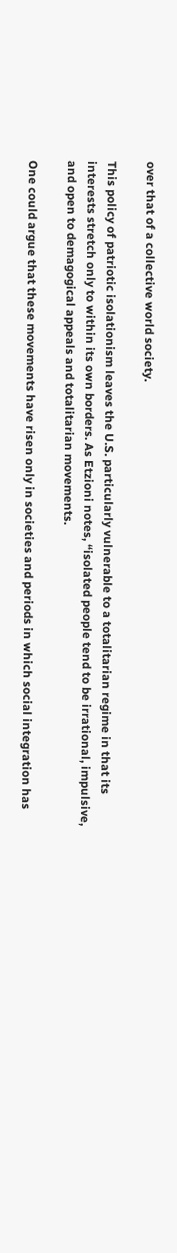over that of a collective world society.

This policy of patriotic isolationism leaves the U.S. particularly vulnerable to a totalitarian regime in that its interests stretch only to within its own borders. As Etzioni notes, “isolated people tend to be irrational, impulsive, and open to demagogical appeals and totalitarian movements.

One could argue that these movements have risen only in societies and periods in which social integration has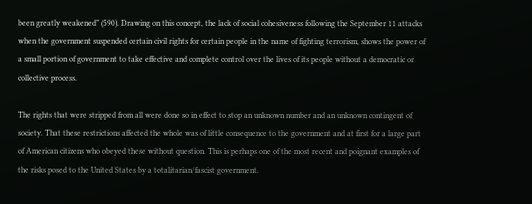been greatly weakened” (590). Drawing on this concept, the lack of social cohesiveness following the September 11 attacks when the government suspended certain civil rights for certain people in the name of fighting terrorism, shows the power of a small portion of government to take effective and complete control over the lives of its people without a democratic or collective process.

The rights that were stripped from all were done so in effect to stop an unknown number and an unknown contingent of society. That these restrictions affected the whole was of little consequence to the government and at first for a large part of American citizens who obeyed these without question. This is perhaps one of the most recent and poignant examples of the risks posed to the United States by a totalitarian/fascist government.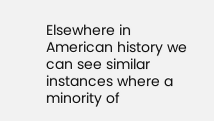Elsewhere in American history we can see similar instances where a minority of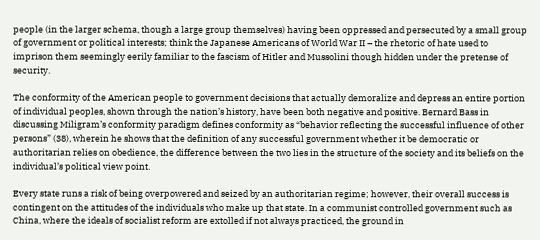people (in the larger schema, though a large group themselves) having been oppressed and persecuted by a small group of government or political interests; think the Japanese Americans of World War II – the rhetoric of hate used to imprison them seemingly eerily familiar to the fascism of Hitler and Mussolini though hidden under the pretense of security.

The conformity of the American people to government decisions that actually demoralize and depress an entire portion of individual peoples, shown through the nation’s history, have been both negative and positive. Bernard Bass in discussing Miligram’s conformity paradigm defines conformity as “behavior reflecting the successful influence of other persons” (38), wherein he shows that the definition of any successful government whether it be democratic or authoritarian relies on obedience, the difference between the two lies in the structure of the society and its beliefs on the individual’s political view point.

Every state runs a risk of being overpowered and seized by an authoritarian regime; however, their overall success is contingent on the attitudes of the individuals who make up that state. In a communist controlled government such as China, where the ideals of socialist reform are extolled if not always practiced, the ground in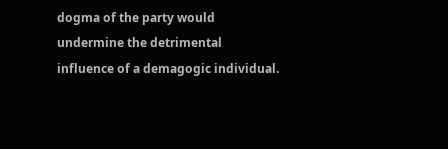dogma of the party would undermine the detrimental influence of a demagogic individual.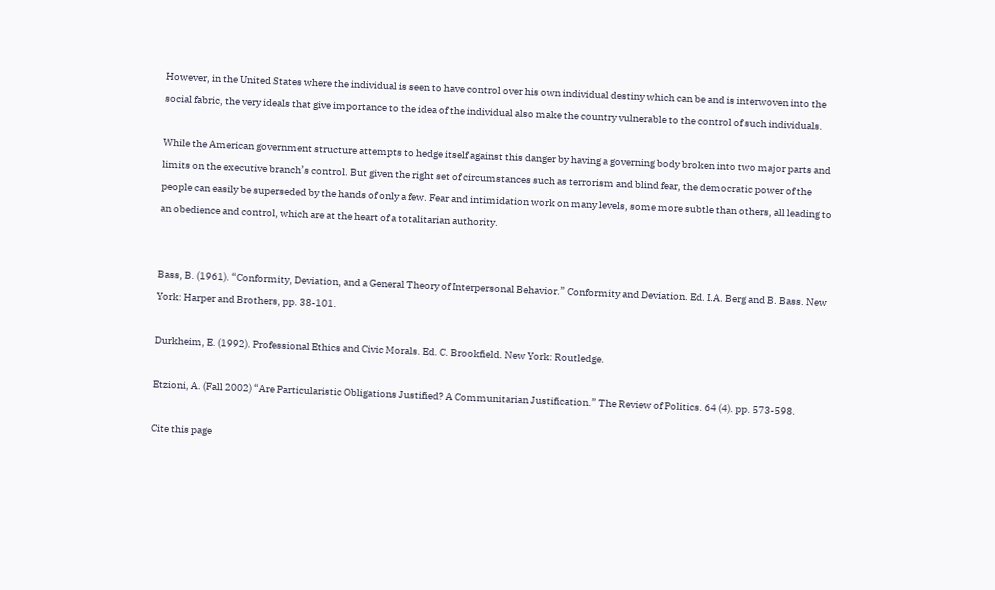However, in the United States where the individual is seen to have control over his own individual destiny which can be and is interwoven into the social fabric, the very ideals that give importance to the idea of the individual also make the country vulnerable to the control of such individuals.

While the American government structure attempts to hedge itself against this danger by having a governing body broken into two major parts and limits on the executive branch’s control. But given the right set of circumstances such as terrorism and blind fear, the democratic power of the people can easily be superseded by the hands of only a few. Fear and intimidation work on many levels, some more subtle than others, all leading to an obedience and control, which are at the heart of a totalitarian authority.


Bass, B. (1961). “Conformity, Deviation, and a General Theory of Interpersonal Behavior.” Conformity and Deviation. Ed. I.A. Berg and B. Bass. New York: Harper and Brothers, pp. 38-101.

Durkheim, E. (1992). Professional Ethics and Civic Morals. Ed. C. Brookfield. New York: Routledge.

Etzioni, A. (Fall 2002) “Are Particularistic Obligations Justified? A Communitarian Justification.” The Review of Politics. 64 (4). pp. 573-598.

Cite this page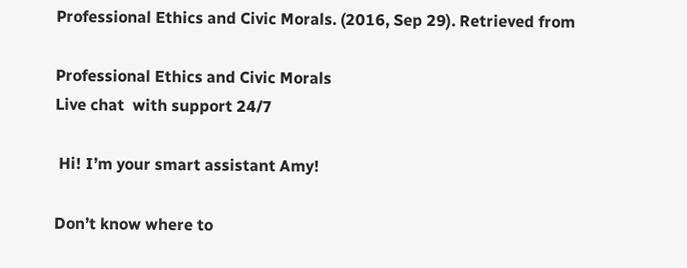Professional Ethics and Civic Morals. (2016, Sep 29). Retrieved from

Professional Ethics and Civic Morals
Live chat  with support 24/7

 Hi! I’m your smart assistant Amy!

Don’t know where to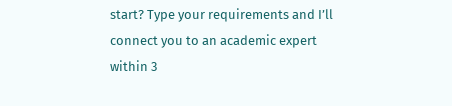start? Type your requirements and I’ll connect you to an academic expert within 3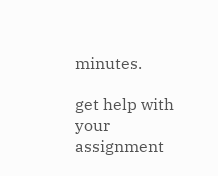minutes.

get help with your assignment